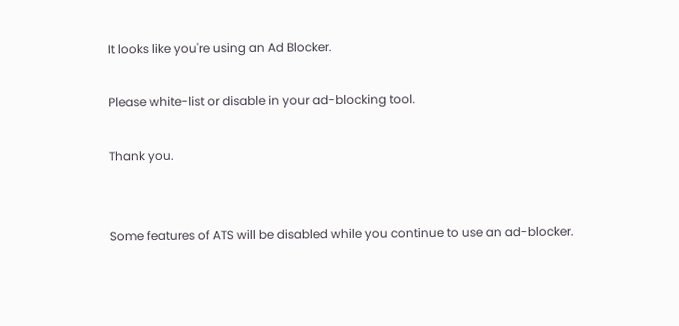It looks like you're using an Ad Blocker.

Please white-list or disable in your ad-blocking tool.

Thank you.


Some features of ATS will be disabled while you continue to use an ad-blocker.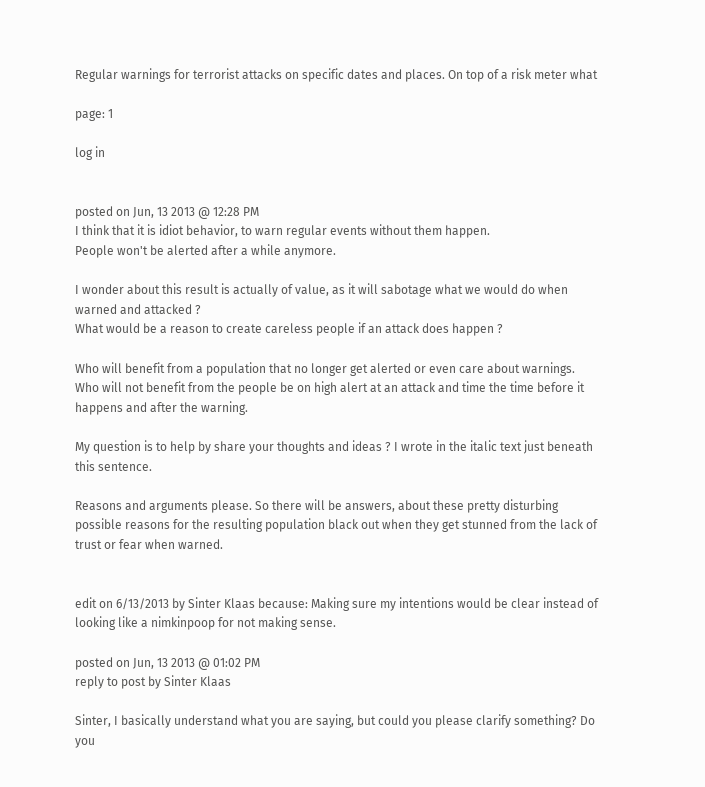Regular warnings for terrorist attacks on specific dates and places. On top of a risk meter what

page: 1

log in


posted on Jun, 13 2013 @ 12:28 PM
I think that it is idiot behavior, to warn regular events without them happen.
People won't be alerted after a while anymore.

I wonder about this result is actually of value, as it will sabotage what we would do when warned and attacked ?
What would be a reason to create careless people if an attack does happen ?

Who will benefit from a population that no longer get alerted or even care about warnings.
Who will not benefit from the people be on high alert at an attack and time the time before it happens and after the warning.

My question is to help by share your thoughts and ideas ? I wrote in the italic text just beneath this sentence.

Reasons and arguments please. So there will be answers, about these pretty disturbing possible reasons for the resulting population black out when they get stunned from the lack of trust or fear when warned.


edit on 6/13/2013 by Sinter Klaas because: Making sure my intentions would be clear instead of looking like a nimkinpoop for not making sense.

posted on Jun, 13 2013 @ 01:02 PM
reply to post by Sinter Klaas

Sinter, I basically understand what you are saying, but could you please clarify something? Do you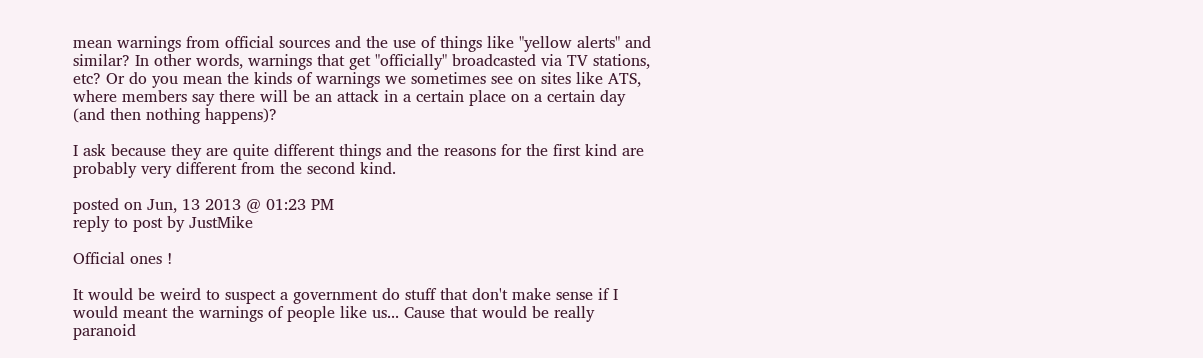mean warnings from official sources and the use of things like "yellow alerts" and similar? In other words, warnings that get "officially" broadcasted via TV stations, etc? Or do you mean the kinds of warnings we sometimes see on sites like ATS, where members say there will be an attack in a certain place on a certain day (and then nothing happens)?

I ask because they are quite different things and the reasons for the first kind are probably very different from the second kind.

posted on Jun, 13 2013 @ 01:23 PM
reply to post by JustMike

Official ones !

It would be weird to suspect a government do stuff that don't make sense if I would meant the warnings of people like us... Cause that would be really paranoid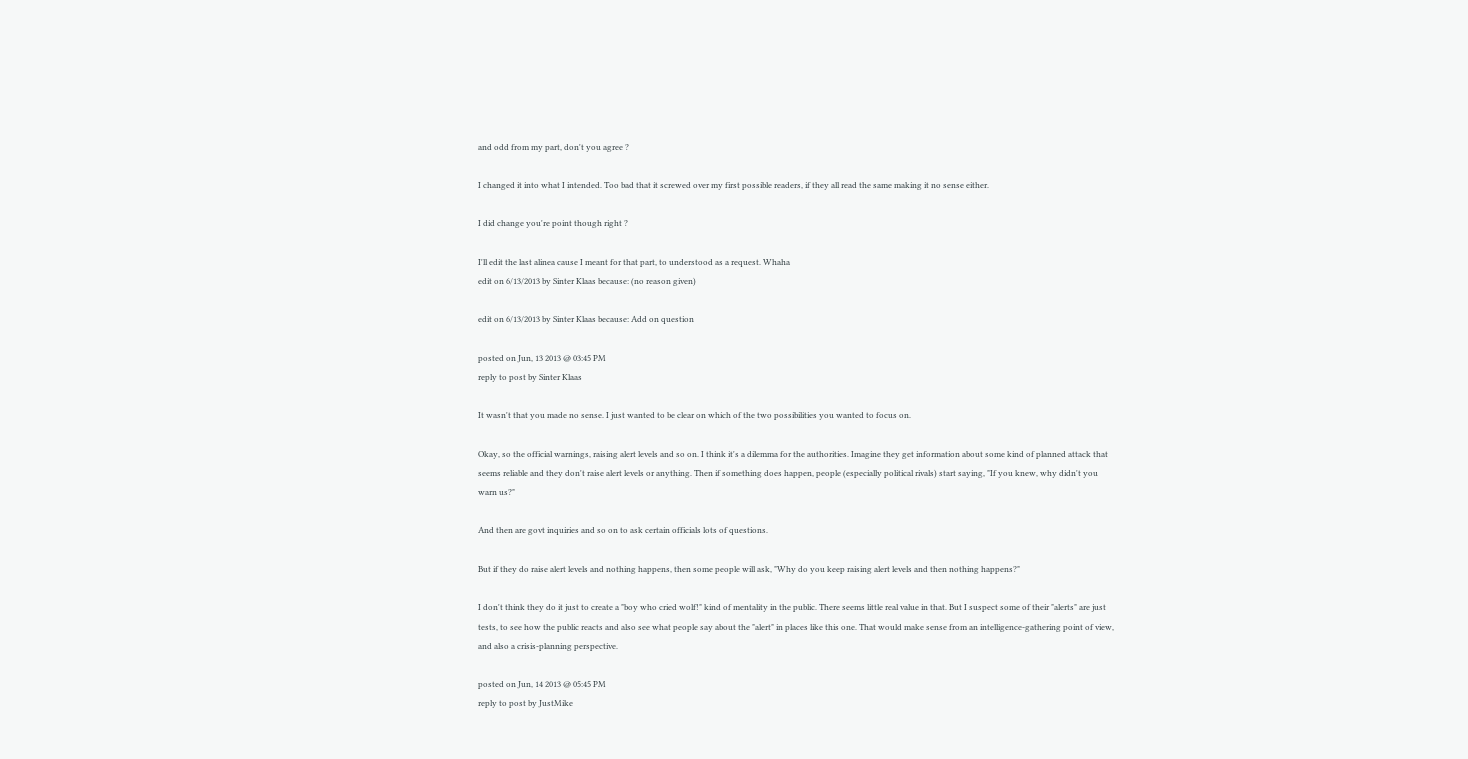and odd from my part, don't you agree ?

I changed it into what I intended. Too bad that it screwed over my first possible readers, if they all read the same making it no sense either.

I did change you're point though right ?

I'll edit the last alinea cause I meant for that part, to understood as a request. Whaha
edit on 6/13/2013 by Sinter Klaas because: (no reason given)

edit on 6/13/2013 by Sinter Klaas because: Add on question

posted on Jun, 13 2013 @ 03:45 PM
reply to post by Sinter Klaas

It wasn't that you made no sense. I just wanted to be clear on which of the two possibilities you wanted to focus on.

Okay, so the official warnings, raising alert levels and so on. I think it's a dilemma for the authorities. Imagine they get information about some kind of planned attack that seems reliable and they don't raise alert levels or anything. Then if something does happen, people (especially political rivals) start saying, "If you knew, why didn't you warn us?"

And then are govt inquiries and so on to ask certain officials lots of questions.

But if they do raise alert levels and nothing happens, then some people will ask, "Why do you keep raising alert levels and then nothing happens?"

I don't think they do it just to create a "boy who cried wolf!" kind of mentality in the public. There seems little real value in that. But I suspect some of their "alerts" are just tests, to see how the public reacts and also see what people say about the "alert" in places like this one. That would make sense from an intelligence-gathering point of view, and also a crisis-planning perspective.

posted on Jun, 14 2013 @ 05:45 PM
reply to post by JustMike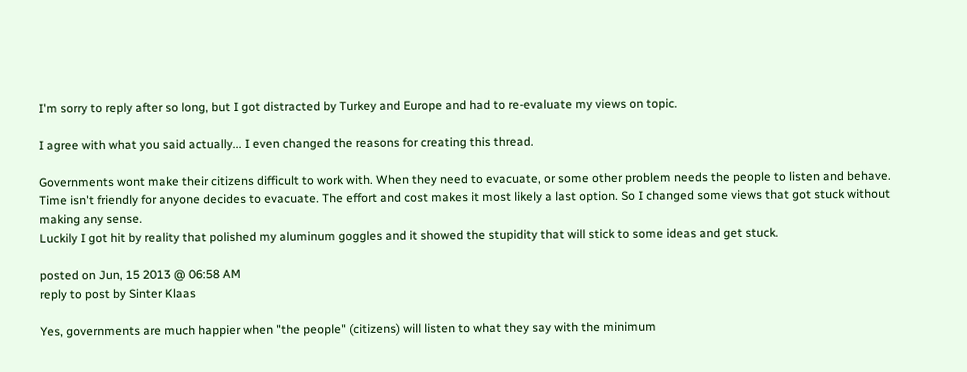I'm sorry to reply after so long, but I got distracted by Turkey and Europe and had to re-evaluate my views on topic.

I agree with what you said actually... I even changed the reasons for creating this thread.

Governments wont make their citizens difficult to work with. When they need to evacuate, or some other problem needs the people to listen and behave. Time isn't friendly for anyone decides to evacuate. The effort and cost makes it most likely a last option. So I changed some views that got stuck without making any sense.
Luckily I got hit by reality that polished my aluminum goggles and it showed the stupidity that will stick to some ideas and get stuck.

posted on Jun, 15 2013 @ 06:58 AM
reply to post by Sinter Klaas

Yes, governments are much happier when "the people" (citizens) will listen to what they say with the minimum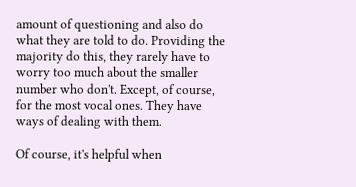amount of questioning and also do what they are told to do. Providing the majority do this, they rarely have to worry too much about the smaller number who don't. Except, of course, for the most vocal ones. They have ways of dealing with them.

Of course, it's helpful when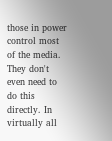those in power control most of the media. They don't even need to do this directly. In virtually all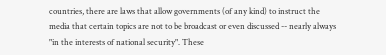countries, there are laws that allow governments (of any kind) to instruct the media that certain topics are not to be broadcast or even discussed -- nearly always "in the interests of national security". These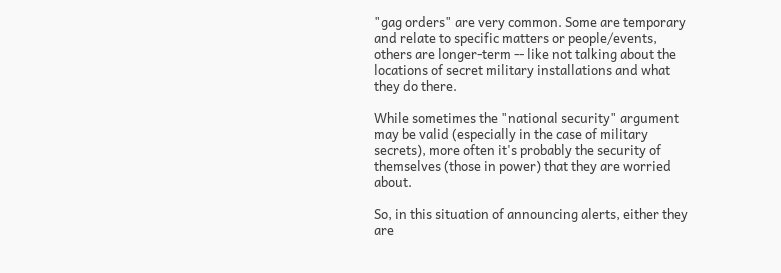"gag orders" are very common. Some are temporary and relate to specific matters or people/events, others are longer-term -- like not talking about the locations of secret military installations and what they do there.

While sometimes the "national security" argument may be valid (especially in the case of military secrets), more often it's probably the security of themselves (those in power) that they are worried about.

So, in this situation of announcing alerts, either they are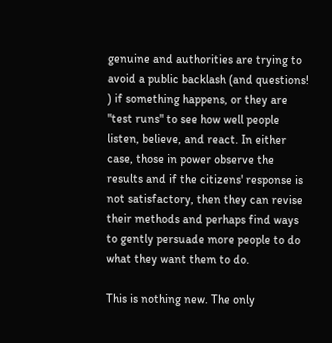genuine and authorities are trying to avoid a public backlash (and questions!
) if something happens, or they are "test runs" to see how well people listen, believe, and react. In either case, those in power observe the results and if the citizens' response is not satisfactory, then they can revise their methods and perhaps find ways to gently persuade more people to do what they want them to do.

This is nothing new. The only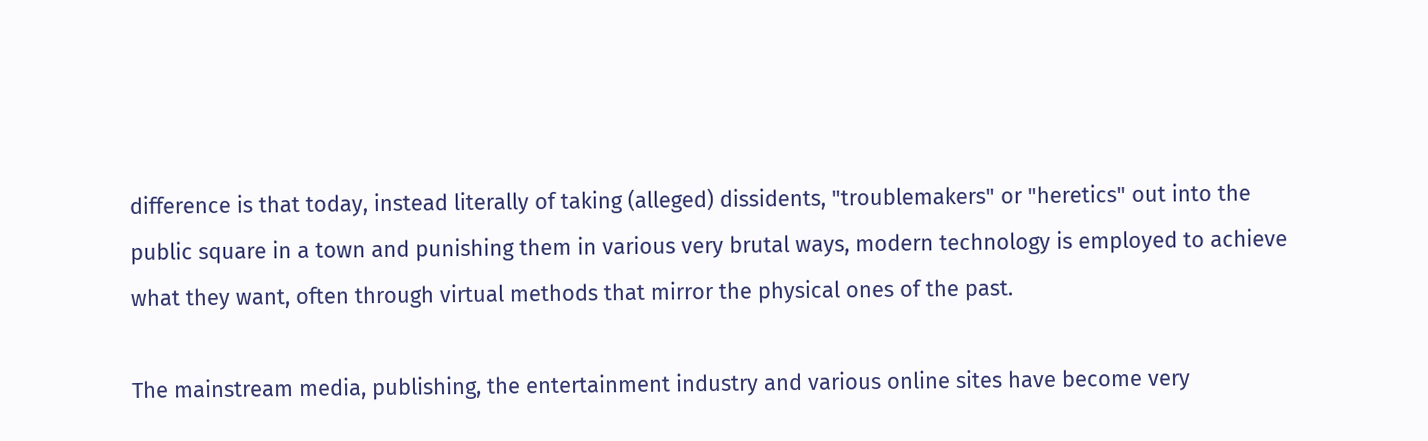difference is that today, instead literally of taking (alleged) dissidents, "troublemakers" or "heretics" out into the public square in a town and punishing them in various very brutal ways, modern technology is employed to achieve what they want, often through virtual methods that mirror the physical ones of the past.

The mainstream media, publishing, the entertainment industry and various online sites have become very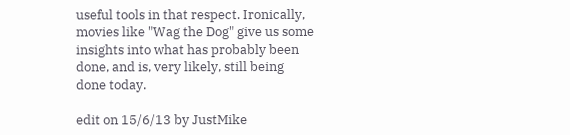useful tools in that respect. Ironically, movies like "Wag the Dog" give us some insights into what has probably been done, and is, very likely, still being done today.

edit on 15/6/13 by JustMike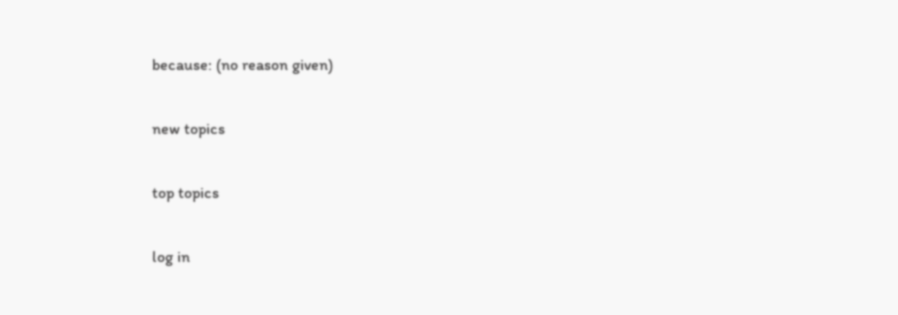because: (no reason given)

new topics

top topics

log in